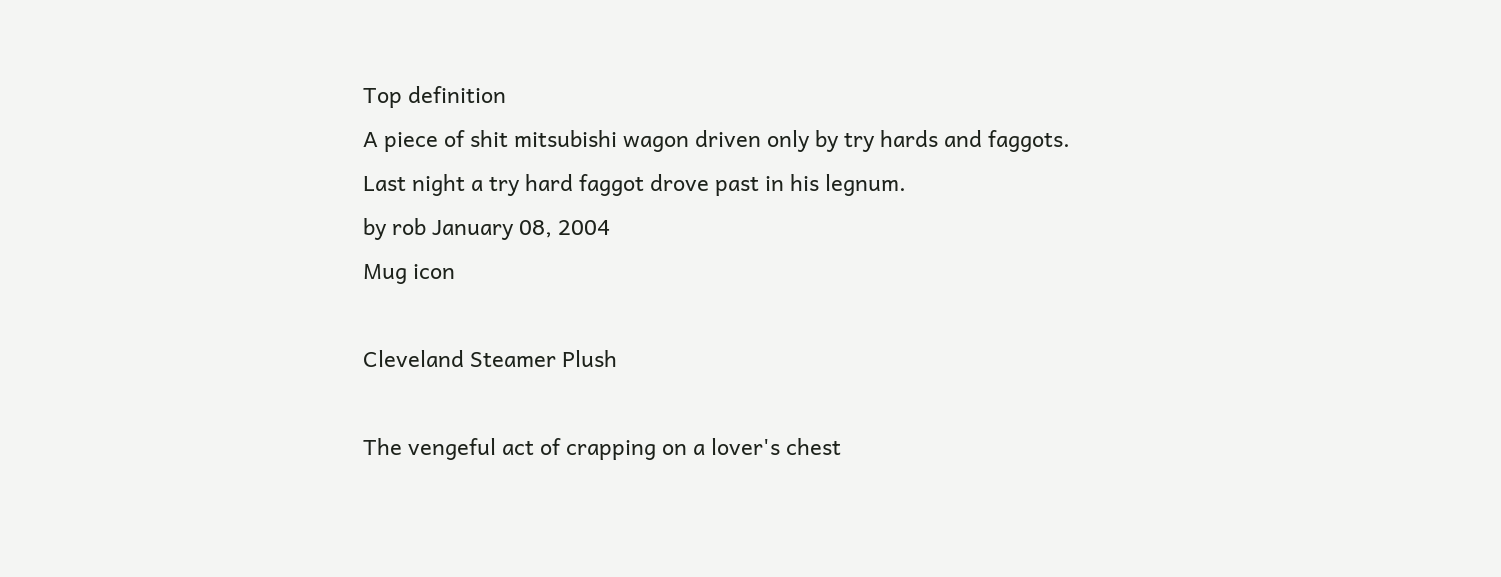Top definition
A piece of shit mitsubishi wagon driven only by try hards and faggots.
Last night a try hard faggot drove past in his legnum.
by rob January 08, 2004
Mug icon

Cleveland Steamer Plush

The vengeful act of crapping on a lover's chest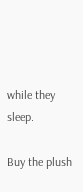while they sleep.

Buy the plush